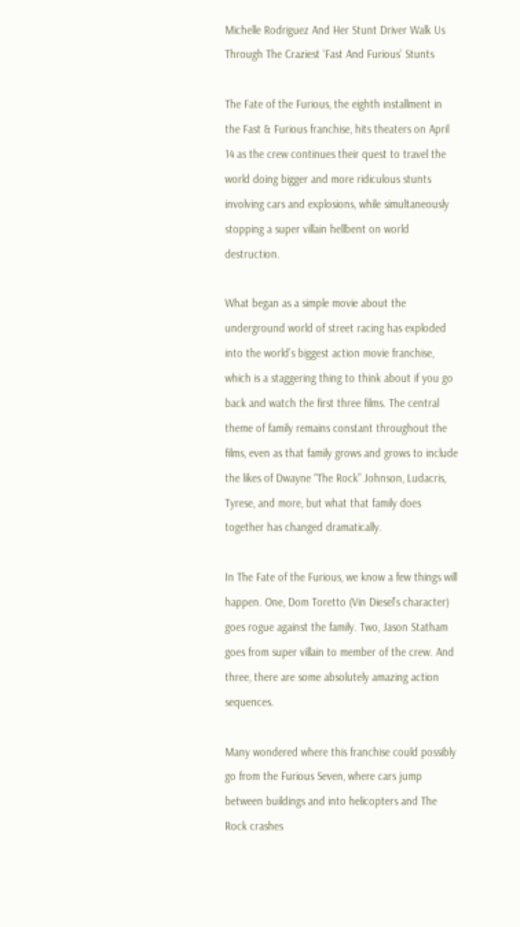Michelle Rodriguez And Her Stunt Driver Walk Us Through The Craziest ‘Fast And Furious’ Stunts

The Fate of the Furious, the eighth installment in the Fast & Furious franchise, hits theaters on April 14 as the crew continues their quest to travel the world doing bigger and more ridiculous stunts involving cars and explosions, while simultaneously stopping a super villain hellbent on world destruction.

What began as a simple movie about the underground world of street racing has exploded into the world’s biggest action movie franchise, which is a staggering thing to think about if you go back and watch the first three films. The central theme of family remains constant throughout the films, even as that family grows and grows to include the likes of Dwayne “The Rock” Johnson, Ludacris, Tyrese, and more, but what that family does together has changed dramatically.

In The Fate of the Furious, we know a few things will happen. One, Dom Toretto (Vin Diesel’s character) goes rogue against the family. Two, Jason Statham goes from super villain to member of the crew. And three, there are some absolutely amazing action sequences.

Many wondered where this franchise could possibly go from the Furious Seven, where cars jump between buildings and into helicopters and The Rock crashes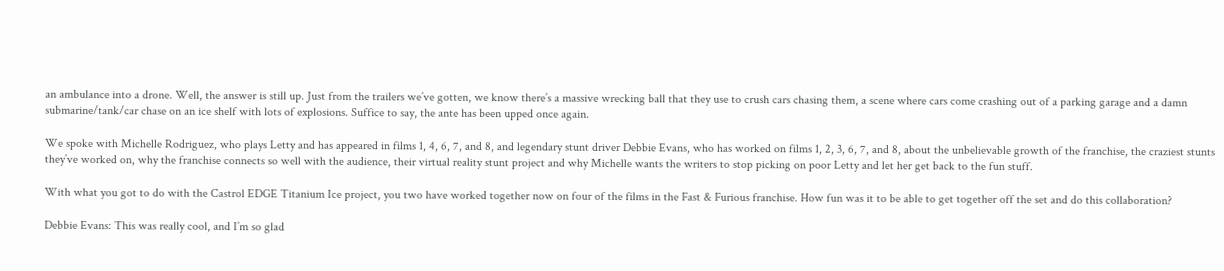an ambulance into a drone. Well, the answer is still up. Just from the trailers we’ve gotten, we know there’s a massive wrecking ball that they use to crush cars chasing them, a scene where cars come crashing out of a parking garage and a damn submarine/tank/car chase on an ice shelf with lots of explosions. Suffice to say, the ante has been upped once again.

We spoke with Michelle Rodriguez, who plays Letty and has appeared in films 1, 4, 6, 7, and 8, and legendary stunt driver Debbie Evans, who has worked on films 1, 2, 3, 6, 7, and 8, about the unbelievable growth of the franchise, the craziest stunts they’ve worked on, why the franchise connects so well with the audience, their virtual reality stunt project and why Michelle wants the writers to stop picking on poor Letty and let her get back to the fun stuff.

With what you got to do with the Castrol EDGE Titanium Ice project, you two have worked together now on four of the films in the Fast & Furious franchise. How fun was it to be able to get together off the set and do this collaboration?

Debbie Evans: This was really cool, and I’m so glad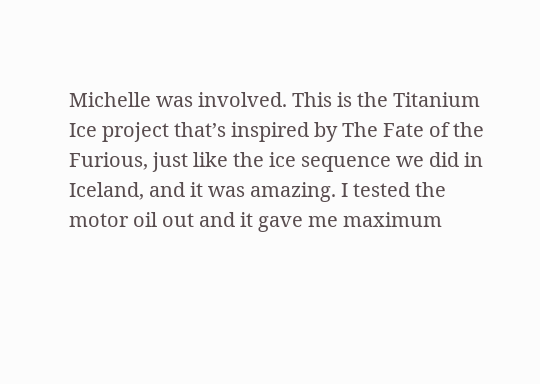Michelle was involved. This is the Titanium Ice project that’s inspired by The Fate of the Furious, just like the ice sequence we did in Iceland, and it was amazing. I tested the motor oil out and it gave me maximum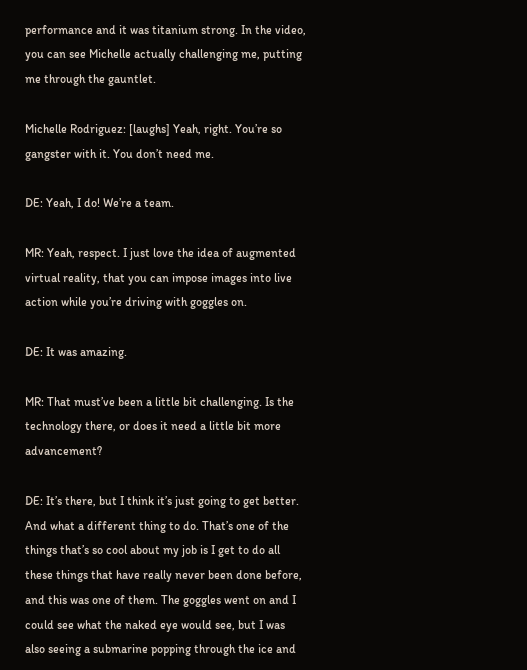performance and it was titanium strong. In the video, you can see Michelle actually challenging me, putting me through the gauntlet.

Michelle Rodriguez: [laughs] Yeah, right. You’re so gangster with it. You don’t need me.

DE: Yeah, I do! We’re a team.

MR: Yeah, respect. I just love the idea of augmented virtual reality, that you can impose images into live action while you’re driving with goggles on.

DE: It was amazing.

MR: That must’ve been a little bit challenging. Is the technology there, or does it need a little bit more advancement?

DE: It’s there, but I think it’s just going to get better. And what a different thing to do. That’s one of the things that’s so cool about my job is I get to do all these things that have really never been done before, and this was one of them. The goggles went on and I could see what the naked eye would see, but I was also seeing a submarine popping through the ice and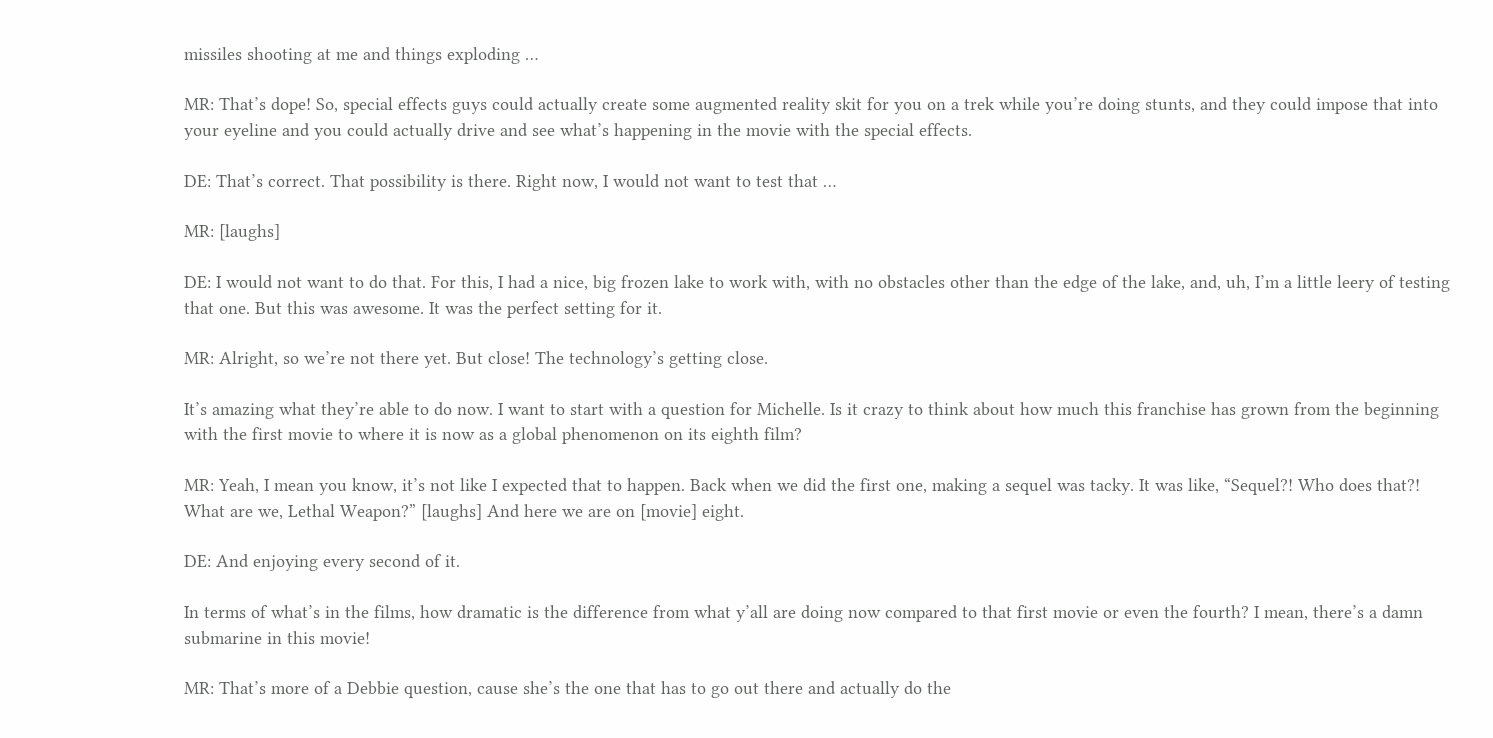missiles shooting at me and things exploding …

MR: That’s dope! So, special effects guys could actually create some augmented reality skit for you on a trek while you’re doing stunts, and they could impose that into your eyeline and you could actually drive and see what’s happening in the movie with the special effects.

DE: That’s correct. That possibility is there. Right now, I would not want to test that …

MR: [laughs]

DE: I would not want to do that. For this, I had a nice, big frozen lake to work with, with no obstacles other than the edge of the lake, and, uh, I’m a little leery of testing that one. But this was awesome. It was the perfect setting for it.

MR: Alright, so we’re not there yet. But close! The technology’s getting close.

It’s amazing what they’re able to do now. I want to start with a question for Michelle. Is it crazy to think about how much this franchise has grown from the beginning with the first movie to where it is now as a global phenomenon on its eighth film?

MR: Yeah, I mean you know, it’s not like I expected that to happen. Back when we did the first one, making a sequel was tacky. It was like, “Sequel?! Who does that?! What are we, Lethal Weapon?” [laughs] And here we are on [movie] eight.

DE: And enjoying every second of it.

In terms of what’s in the films, how dramatic is the difference from what y’all are doing now compared to that first movie or even the fourth? I mean, there’s a damn submarine in this movie!

MR: That’s more of a Debbie question, cause she’s the one that has to go out there and actually do the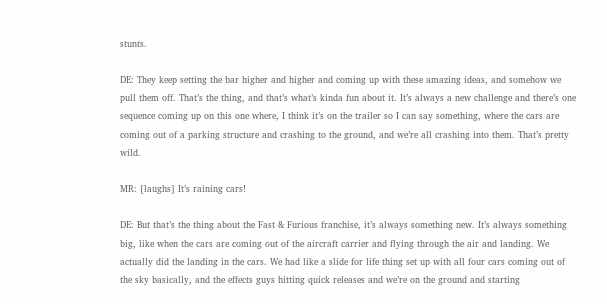stunts.

DE: They keep setting the bar higher and higher and coming up with these amazing ideas, and somehow we pull them off. That’s the thing, and that’s what’s kinda fun about it. It’s always a new challenge and there’s one sequence coming up on this one where, I think it’s on the trailer so I can say something, where the cars are coming out of a parking structure and crashing to the ground, and we’re all crashing into them. That’s pretty wild.

MR: [laughs] It’s raining cars!

DE: But that’s the thing about the Fast & Furious franchise, it’s always something new. It’s always something big, like when the cars are coming out of the aircraft carrier and flying through the air and landing. We actually did the landing in the cars. We had like a slide for life thing set up with all four cars coming out of the sky basically, and the effects guys hitting quick releases and we’re on the ground and starting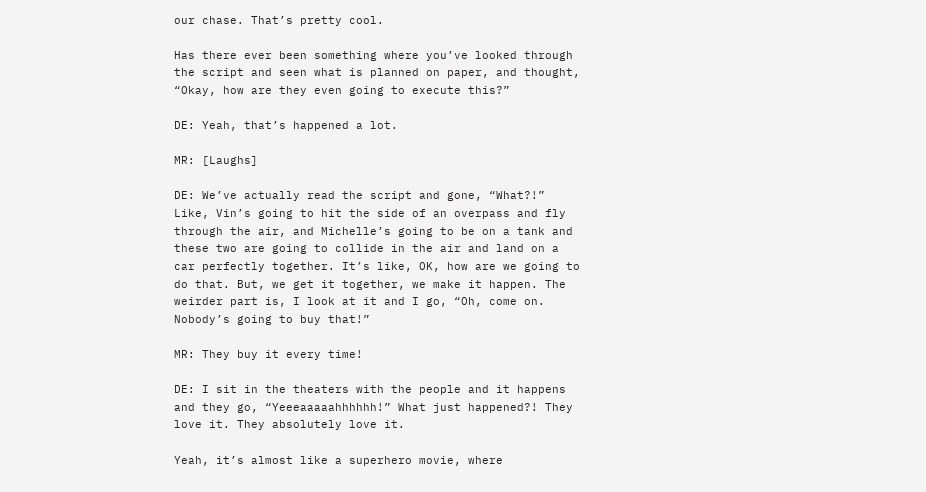our chase. That’s pretty cool.

Has there ever been something where you’ve looked through the script and seen what is planned on paper, and thought, “Okay, how are they even going to execute this?”

DE: Yeah, that’s happened a lot.

MR: [Laughs]

DE: We’ve actually read the script and gone, “What?!” Like, Vin’s going to hit the side of an overpass and fly through the air, and Michelle’s going to be on a tank and these two are going to collide in the air and land on a car perfectly together. It’s like, OK, how are we going to do that. But, we get it together, we make it happen. The weirder part is, I look at it and I go, “Oh, come on. Nobody’s going to buy that!”

MR: They buy it every time!

DE: I sit in the theaters with the people and it happens and they go, “Yeeeaaaaahhhhhh!” What just happened?! They love it. They absolutely love it.

Yeah, it’s almost like a superhero movie, where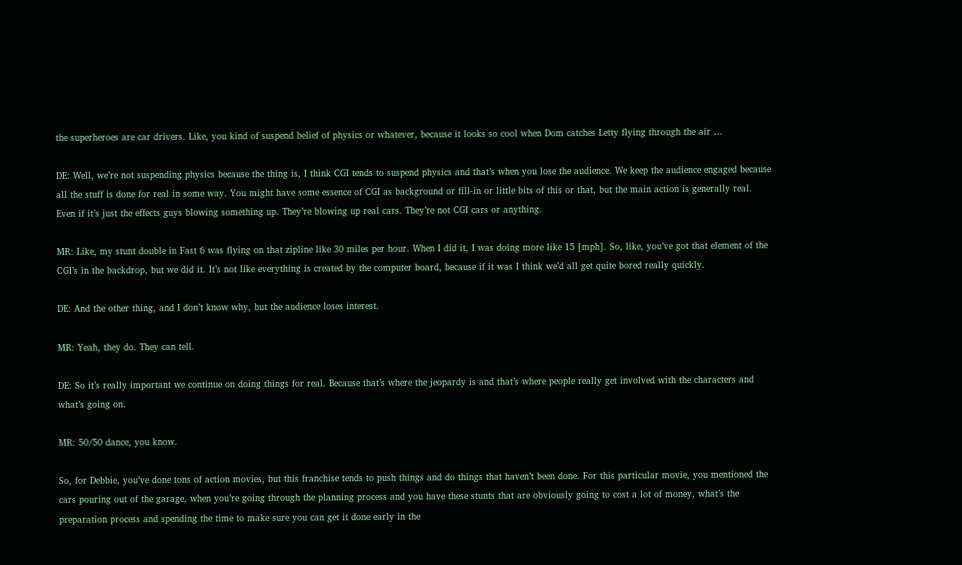the superheroes are car drivers. Like, you kind of suspend belief of physics or whatever, because it looks so cool when Dom catches Letty flying through the air …

DE: Well, we’re not suspending physics because the thing is, I think CGI tends to suspend physics and that’s when you lose the audience. We keep the audience engaged because all the stuff is done for real in some way. You might have some essence of CGI as background or fill-in or little bits of this or that, but the main action is generally real. Even if it’s just the effects guys blowing something up. They’re blowing up real cars. They’re not CGI cars or anything.

MR: Like, my stunt double in Fast 6 was flying on that zipline like 30 miles per hour. When I did it, I was doing more like 15 [mph]. So, like, you’ve got that element of the CGI’s in the backdrop, but we did it. It’s not like everything is created by the computer board, because if it was I think we’d all get quite bored really quickly.

DE: And the other thing, and I don’t know why, but the audience loses interest.

MR: Yeah, they do. They can tell.

DE: So it’s really important we continue on doing things for real. Because that’s where the jeopardy is and that’s where people really get involved with the characters and what’s going on.

MR: 50/50 dance, you know.

So, for Debbie, you’ve done tons of action movies, but this franchise tends to push things and do things that haven’t been done. For this particular movie, you mentioned the cars pouring out of the garage, when you’re going through the planning process and you have these stunts that are obviously going to cost a lot of money, what’s the preparation process and spending the time to make sure you can get it done early in the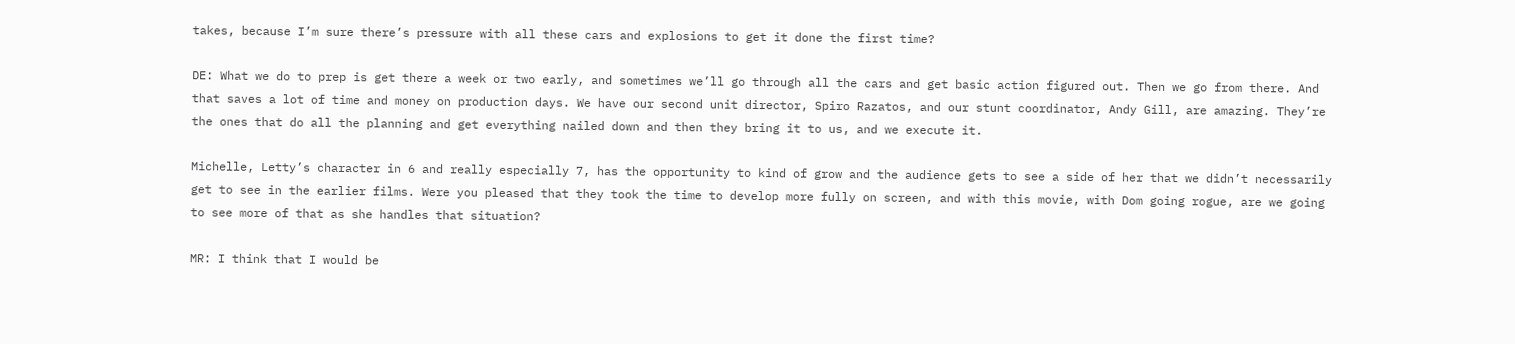takes, because I’m sure there’s pressure with all these cars and explosions to get it done the first time?

DE: What we do to prep is get there a week or two early, and sometimes we’ll go through all the cars and get basic action figured out. Then we go from there. And that saves a lot of time and money on production days. We have our second unit director, Spiro Razatos, and our stunt coordinator, Andy Gill, are amazing. They’re the ones that do all the planning and get everything nailed down and then they bring it to us, and we execute it.

Michelle, Letty’s character in 6 and really especially 7, has the opportunity to kind of grow and the audience gets to see a side of her that we didn’t necessarily get to see in the earlier films. Were you pleased that they took the time to develop more fully on screen, and with this movie, with Dom going rogue, are we going to see more of that as she handles that situation?

MR: I think that I would be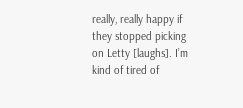really, really happy if they stopped picking on Letty [laughs]. I’m kind of tired of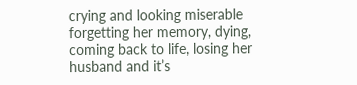crying and looking miserable forgetting her memory, dying, coming back to life, losing her husband and it’s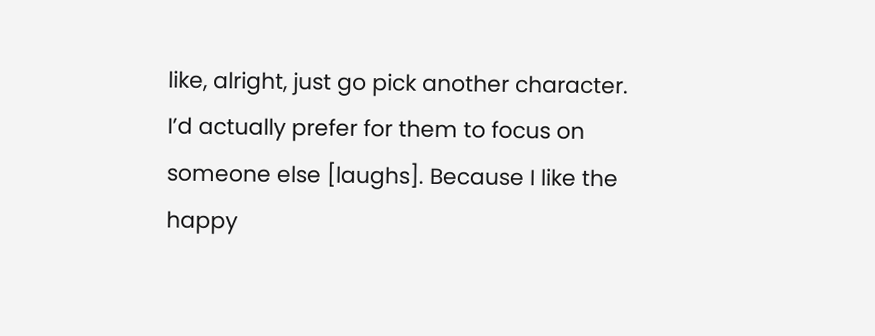like, alright, just go pick another character. I’d actually prefer for them to focus on someone else [laughs]. Because I like the happy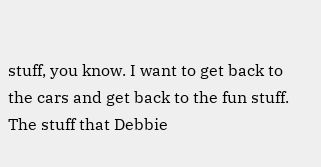stuff, you know. I want to get back to the cars and get back to the fun stuff. The stuff that Debbie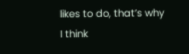likes to do, that’s why I think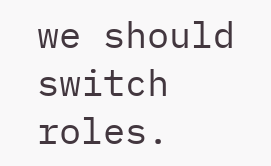we should switch roles.